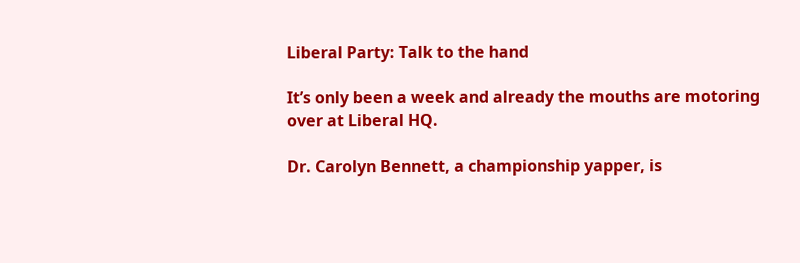Liberal Party: Talk to the hand

It’s only been a week and already the mouths are motoring over at Liberal HQ.

Dr. Carolyn Bennett, a championship yapper, is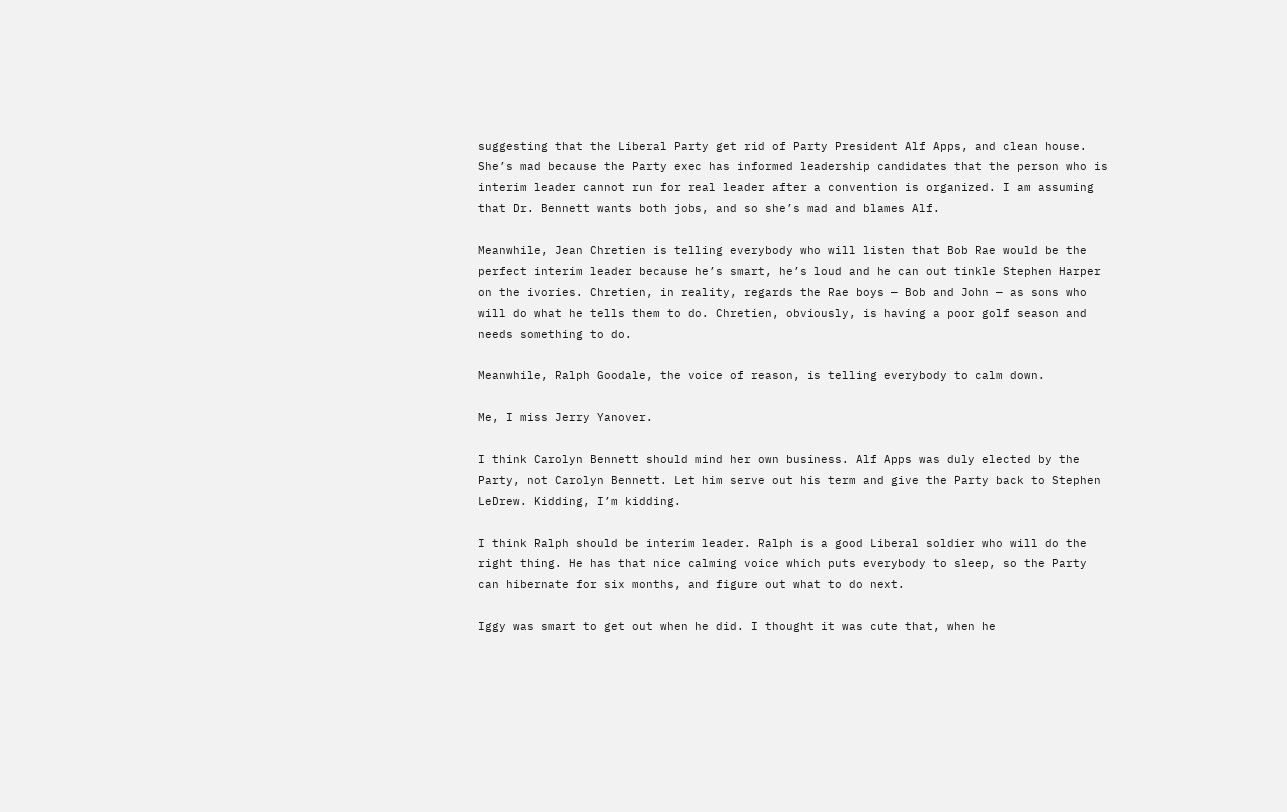suggesting that the Liberal Party get rid of Party President Alf Apps, and clean house. She’s mad because the Party exec has informed leadership candidates that the person who is interim leader cannot run for real leader after a convention is organized. I am assuming that Dr. Bennett wants both jobs, and so she’s mad and blames Alf.

Meanwhile, Jean Chretien is telling everybody who will listen that Bob Rae would be the perfect interim leader because he’s smart, he’s loud and he can out tinkle Stephen Harper on the ivories. Chretien, in reality, regards the Rae boys — Bob and John — as sons who will do what he tells them to do. Chretien, obviously, is having a poor golf season and needs something to do.

Meanwhile, Ralph Goodale, the voice of reason, is telling everybody to calm down.

Me, I miss Jerry Yanover.

I think Carolyn Bennett should mind her own business. Alf Apps was duly elected by the Party, not Carolyn Bennett. Let him serve out his term and give the Party back to Stephen LeDrew. Kidding, I’m kidding.

I think Ralph should be interim leader. Ralph is a good Liberal soldier who will do the right thing. He has that nice calming voice which puts everybody to sleep, so the Party can hibernate for six months, and figure out what to do next.

Iggy was smart to get out when he did. I thought it was cute that, when he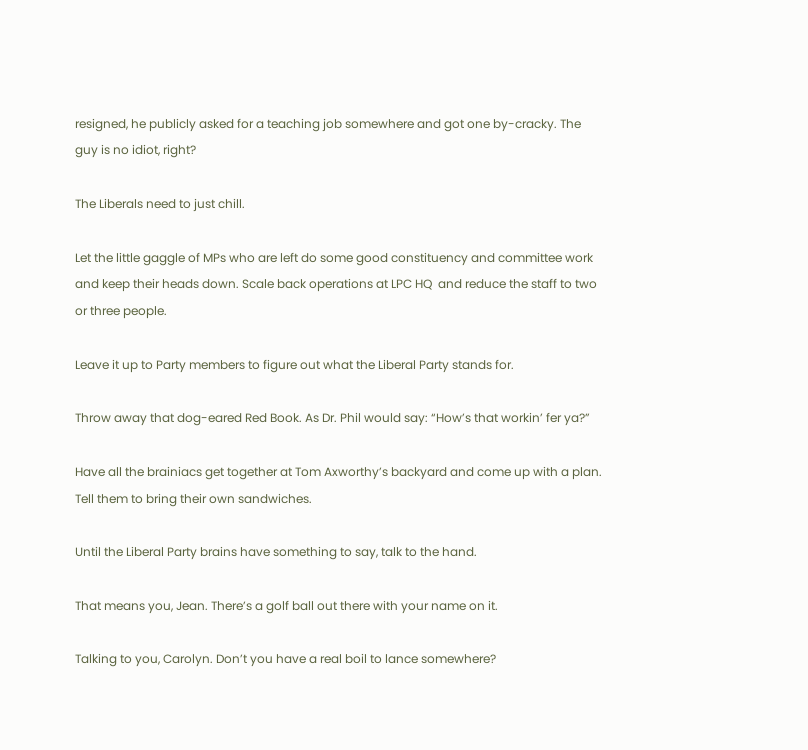resigned, he publicly asked for a teaching job somewhere and got one by-cracky. The guy is no idiot, right?

The Liberals need to just chill.

Let the little gaggle of MPs who are left do some good constituency and committee work and keep their heads down. Scale back operations at LPC HQ  and reduce the staff to two or three people.

Leave it up to Party members to figure out what the Liberal Party stands for.

Throw away that dog-eared Red Book. As Dr. Phil would say: “How’s that workin’ fer ya?”

Have all the brainiacs get together at Tom Axworthy’s backyard and come up with a plan. Tell them to bring their own sandwiches.

Until the Liberal Party brains have something to say, talk to the hand.

That means you, Jean. There’s a golf ball out there with your name on it.

Talking to you, Carolyn. Don’t you have a real boil to lance somewhere?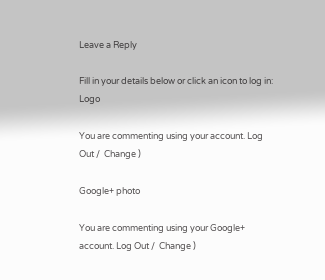Leave a Reply

Fill in your details below or click an icon to log in: Logo

You are commenting using your account. Log Out /  Change )

Google+ photo

You are commenting using your Google+ account. Log Out /  Change )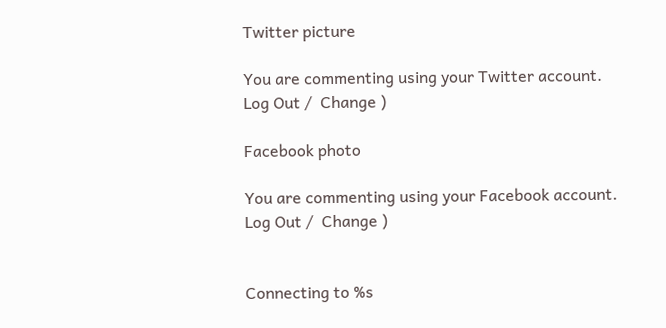Twitter picture

You are commenting using your Twitter account. Log Out /  Change )

Facebook photo

You are commenting using your Facebook account. Log Out /  Change )


Connecting to %s